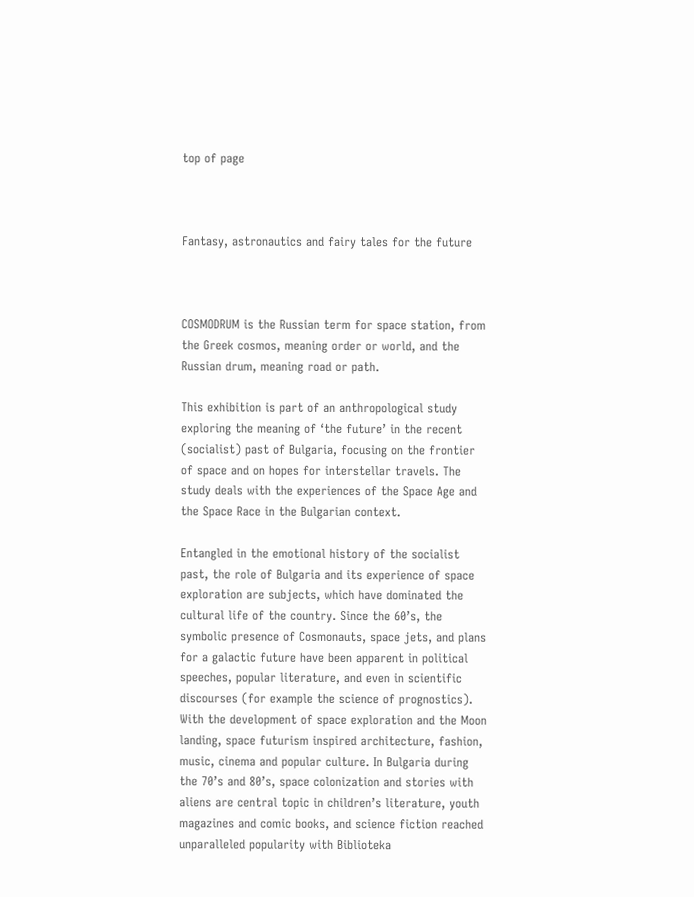top of page



Fantasy, astronautics and fairy tales for the future



COSMODRUM is the Russian term for space station, from the Greek cosmos, meaning order or world, and the Russian drum, meaning road or path.

This exhibition is part of an anthropological study exploring the meaning of ‘the future’ in the recent (socialist) past of Bulgaria, focusing on the frontier of space and on hopes for interstellar travels. The study deals with the experiences of the Space Age and the Space Race in the Bulgarian context.

Entangled in the emotional history of the socialist past, the role of Bulgaria and its experience of space exploration are subjects, which have dominated the cultural life of the country. Since the 60’s, the symbolic presence of Cosmonauts, space jets, and plans for a galactic future have been apparent in political speeches, popular literature, and even in scientific discourses (for example the science of prognostics). With the development of space exploration and the Moon landing, space futurism inspired architecture, fashion, music, cinema and popular culture. In Bulgaria during the 70’s and 80’s, space colonization and stories with aliens are central topic in children’s literature, youth magazines and comic books, and science fiction reached unparalleled popularity with Biblioteka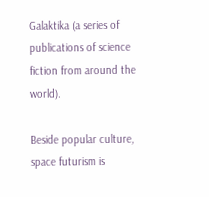Galaktika (a series of publications of science fiction from around the world).

Beside popular culture, space futurism is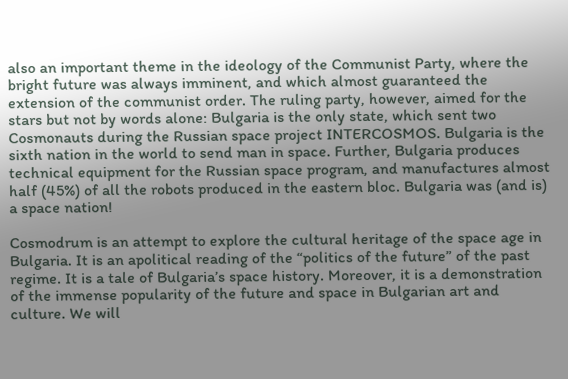also an important theme in the ideology of the Communist Party, where the bright future was always imminent, and which almost guaranteed the extension of the communist order. The ruling party, however, aimed for the stars but not by words alone: Bulgaria is the only state, which sent two Cosmonauts during the Russian space project INTERCOSMOS. Bulgaria is the sixth nation in the world to send man in space. Further, Bulgaria produces technical equipment for the Russian space program, and manufactures almost half (45%) of all the robots produced in the eastern bloc. Bulgaria was (and is) a space nation!

Cosmodrum is an attempt to explore the cultural heritage of the space age in Bulgaria. It is an apolitical reading of the “politics of the future” of the past regime. It is a tale of Bulgaria’s space history. Moreover, it is a demonstration of the immense popularity of the future and space in Bulgarian art and culture. We will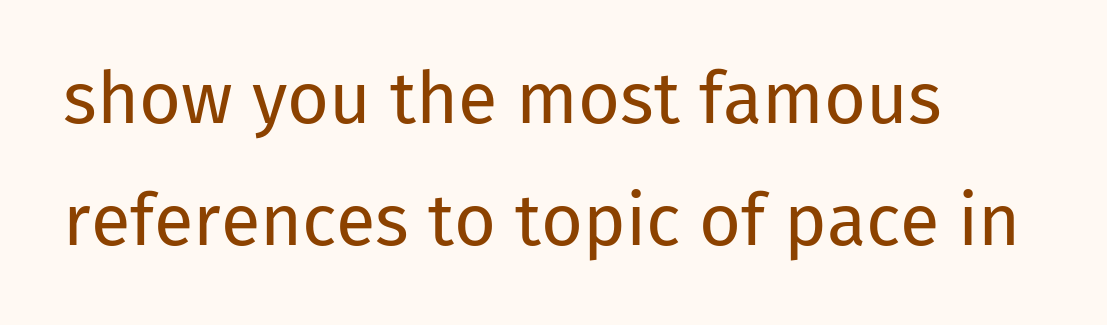show you the most famous references to topic of pace in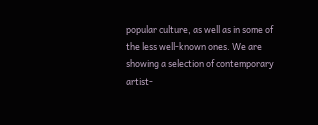popular culture, as well as in some of the less well-known ones. We are showing a selection of contemporary artist-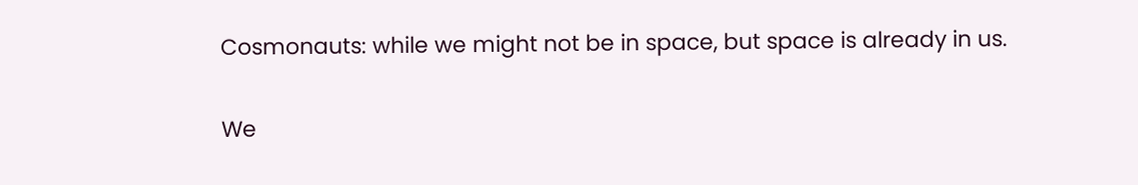Cosmonauts: while we might not be in space, but space is already in us.


We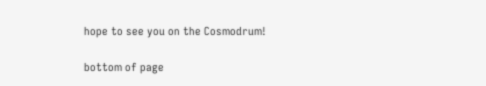hope to see you on the Cosmodrum!

bottom of page